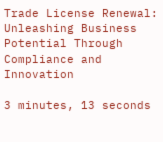Trade License Renewal: Unleashing Business Potential Through Compliance and Innovation

3 minutes, 13 seconds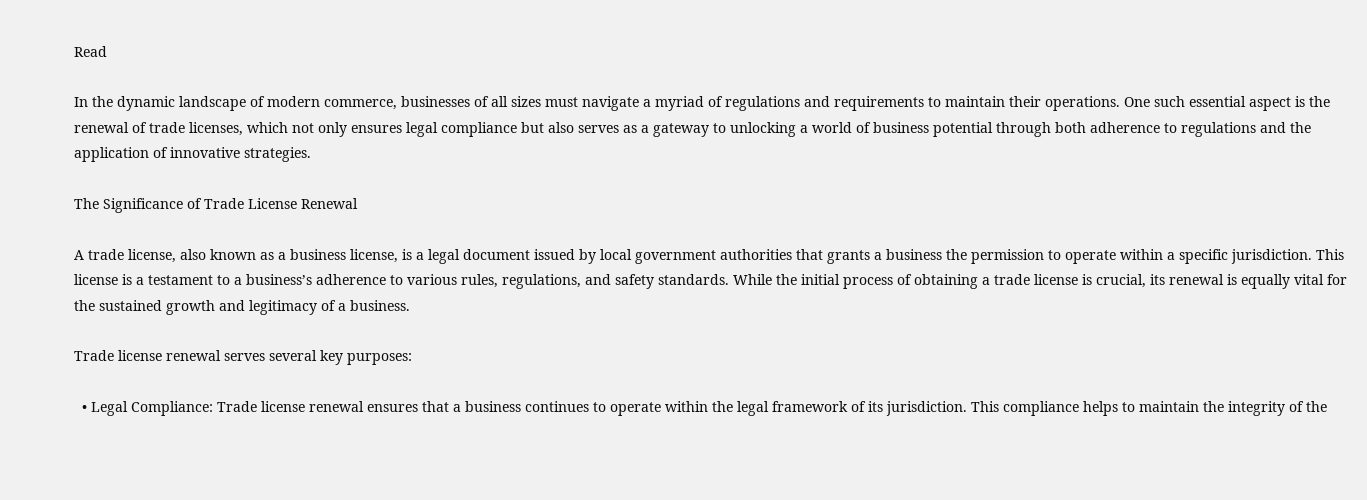Read

In the dynamic landscape of modern commerce, businesses of all sizes must navigate a myriad of regulations and requirements to maintain their operations. One such essential aspect is the renewal of trade licenses, which not only ensures legal compliance but also serves as a gateway to unlocking a world of business potential through both adherence to regulations and the application of innovative strategies.

The Significance of Trade License Renewal

A trade license, also known as a business license, is a legal document issued by local government authorities that grants a business the permission to operate within a specific jurisdiction. This license is a testament to a business’s adherence to various rules, regulations, and safety standards. While the initial process of obtaining a trade license is crucial, its renewal is equally vital for the sustained growth and legitimacy of a business.

Trade license renewal serves several key purposes:

  • Legal Compliance: Trade license renewal ensures that a business continues to operate within the legal framework of its jurisdiction. This compliance helps to maintain the integrity of the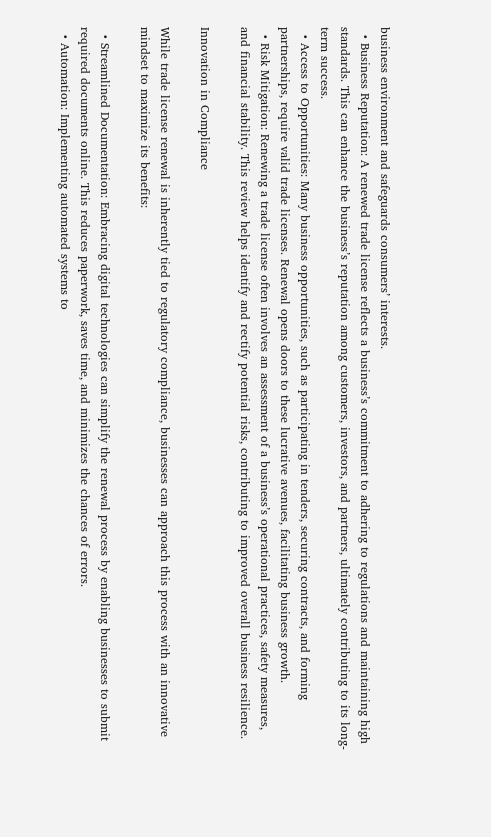business environment and safeguards consumers’ interests.
  • Business Reputation: A renewed trade license reflects a business’s commitment to adhering to regulations and maintaining high standards. This can enhance the business’s reputation among customers, investors, and partners, ultimately contributing to its long-term success.
  • Access to Opportunities: Many business opportunities, such as participating in tenders, securing contracts, and forming partnerships, require valid trade licenses. Renewal opens doors to these lucrative avenues, facilitating business growth.
  • Risk Mitigation: Renewing a trade license often involves an assessment of a business’s operational practices, safety measures, and financial stability. This review helps identify and rectify potential risks, contributing to improved overall business resilience.

Innovation in Compliance

While trade license renewal is inherently tied to regulatory compliance, businesses can approach this process with an innovative mindset to maximize its benefits:

  • Streamlined Documentation: Embracing digital technologies can simplify the renewal process by enabling businesses to submit required documents online. This reduces paperwork, saves time, and minimizes the chances of errors.
  • Automation: Implementing automated systems to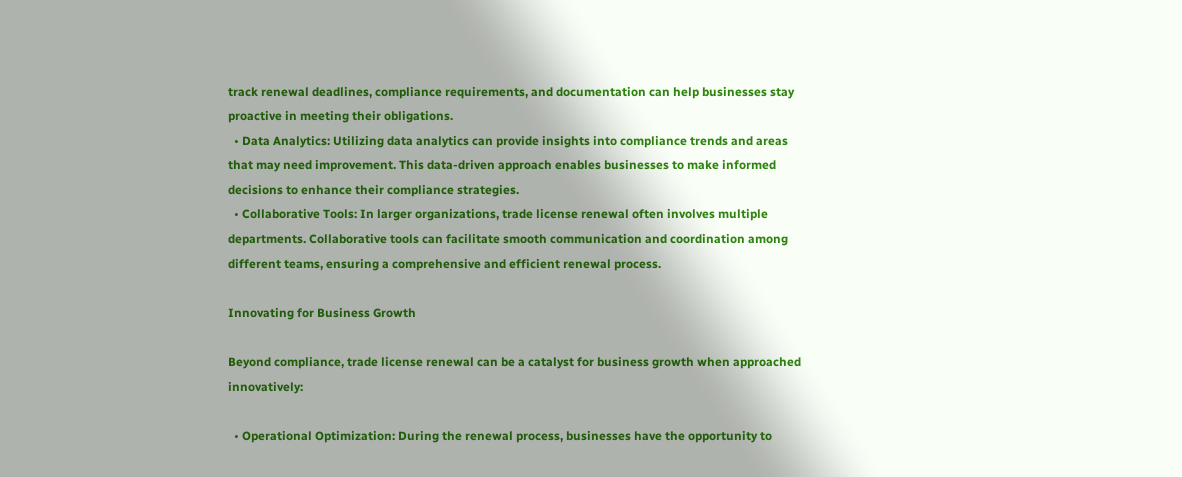track renewal deadlines, compliance requirements, and documentation can help businesses stay proactive in meeting their obligations.
  • Data Analytics: Utilizing data analytics can provide insights into compliance trends and areas that may need improvement. This data-driven approach enables businesses to make informed decisions to enhance their compliance strategies.
  • Collaborative Tools: In larger organizations, trade license renewal often involves multiple departments. Collaborative tools can facilitate smooth communication and coordination among different teams, ensuring a comprehensive and efficient renewal process.

Innovating for Business Growth

Beyond compliance, trade license renewal can be a catalyst for business growth when approached innovatively:

  • Operational Optimization: During the renewal process, businesses have the opportunity to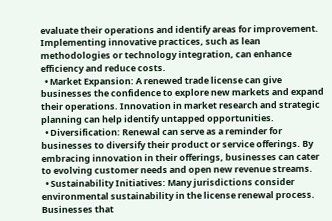evaluate their operations and identify areas for improvement. Implementing innovative practices, such as lean methodologies or technology integration, can enhance efficiency and reduce costs.
  • Market Expansion: A renewed trade license can give businesses the confidence to explore new markets and expand their operations. Innovation in market research and strategic planning can help identify untapped opportunities.
  • Diversification: Renewal can serve as a reminder for businesses to diversify their product or service offerings. By embracing innovation in their offerings, businesses can cater to evolving customer needs and open new revenue streams.
  • Sustainability Initiatives: Many jurisdictions consider environmental sustainability in the license renewal process. Businesses that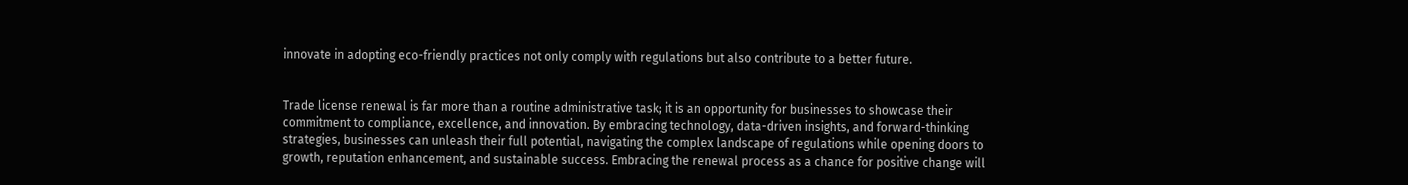innovate in adopting eco-friendly practices not only comply with regulations but also contribute to a better future.


Trade license renewal is far more than a routine administrative task; it is an opportunity for businesses to showcase their commitment to compliance, excellence, and innovation. By embracing technology, data-driven insights, and forward-thinking strategies, businesses can unleash their full potential, navigating the complex landscape of regulations while opening doors to growth, reputation enhancement, and sustainable success. Embracing the renewal process as a chance for positive change will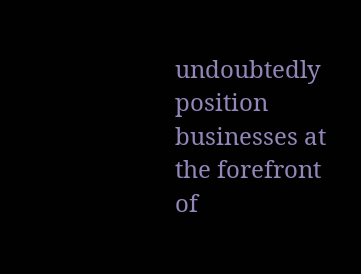undoubtedly position businesses at the forefront of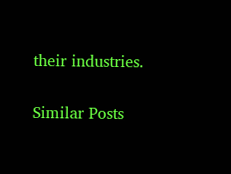their industries.


Similar Posts